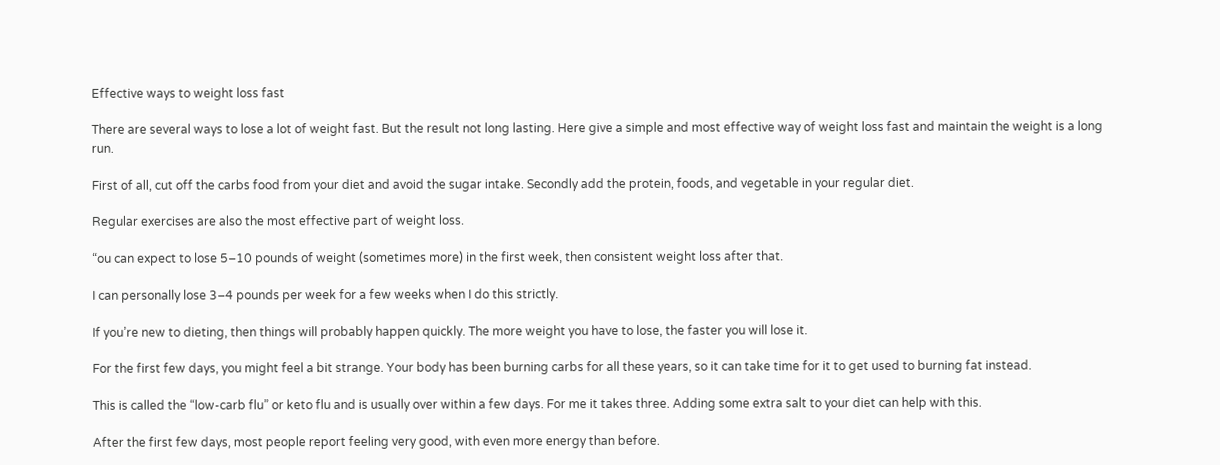Effective ways to weight loss fast

There are several ways to lose a lot of weight fast. But the result not long lasting. Here give a simple and most effective way of weight loss fast and maintain the weight is a long run.

First of all, cut off the carbs food from your diet and avoid the sugar intake. Secondly add the protein, foods, and vegetable in your regular diet.

Regular exercises are also the most effective part of weight loss.

“ou can expect to lose 5–10 pounds of weight (sometimes more) in the first week, then consistent weight loss after that.

I can personally lose 3–4 pounds per week for a few weeks when I do this strictly.

If you’re new to dieting, then things will probably happen quickly. The more weight you have to lose, the faster you will lose it.

For the first few days, you might feel a bit strange. Your body has been burning carbs for all these years, so it can take time for it to get used to burning fat instead.

This is called the “low-carb flu” or keto flu and is usually over within a few days. For me it takes three. Adding some extra salt to your diet can help with this.

After the first few days, most people report feeling very good, with even more energy than before.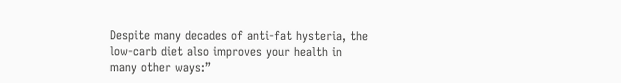Despite many decades of anti-fat hysteria, the low-carb diet also improves your health in many other ways:”